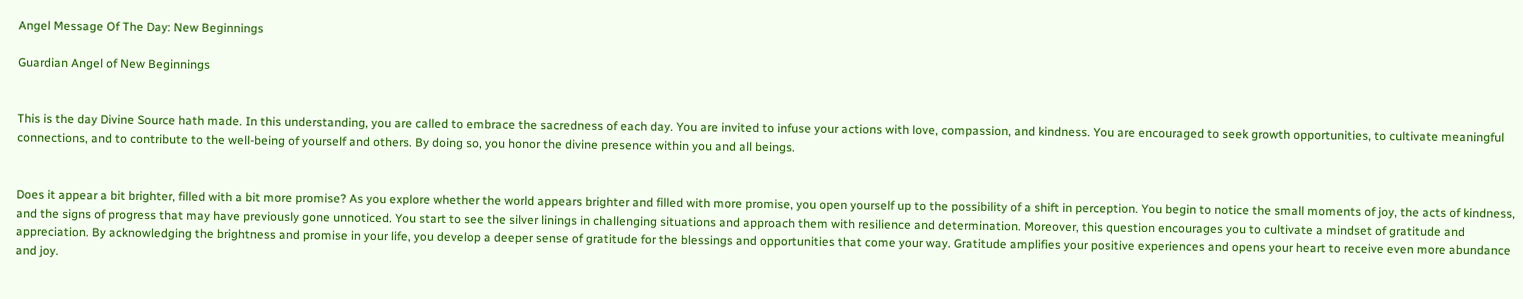Angel Message Of The Day: New Beginnings

Guardian Angel of New Beginnings


This is the day Divine Source hath made. In this understanding, you are called to embrace the sacredness of each day. You are invited to infuse your actions with love, compassion, and kindness. You are encouraged to seek growth opportunities, to cultivate meaningful connections, and to contribute to the well-being of yourself and others. By doing so, you honor the divine presence within you and all beings.


Does it appear a bit brighter, filled with a bit more promise? As you explore whether the world appears brighter and filled with more promise, you open yourself up to the possibility of a shift in perception. You begin to notice the small moments of joy, the acts of kindness, and the signs of progress that may have previously gone unnoticed. You start to see the silver linings in challenging situations and approach them with resilience and determination. Moreover, this question encourages you to cultivate a mindset of gratitude and appreciation. By acknowledging the brightness and promise in your life, you develop a deeper sense of gratitude for the blessings and opportunities that come your way. Gratitude amplifies your positive experiences and opens your heart to receive even more abundance and joy.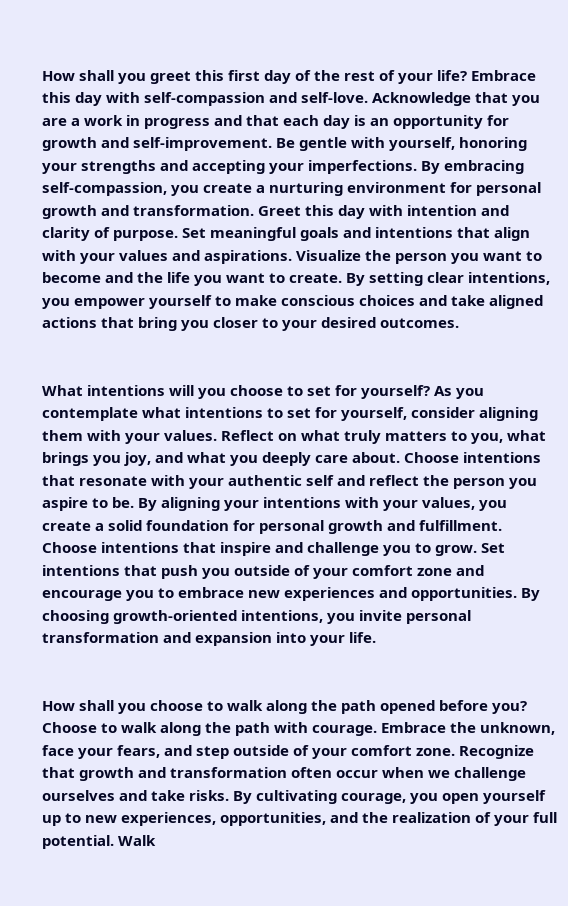How shall you greet this first day of the rest of your life? Embrace this day with self-compassion and self-love. Acknowledge that you are a work in progress and that each day is an opportunity for growth and self-improvement. Be gentle with yourself, honoring your strengths and accepting your imperfections. By embracing self-compassion, you create a nurturing environment for personal growth and transformation. Greet this day with intention and clarity of purpose. Set meaningful goals and intentions that align with your values and aspirations. Visualize the person you want to become and the life you want to create. By setting clear intentions, you empower yourself to make conscious choices and take aligned actions that bring you closer to your desired outcomes.


What intentions will you choose to set for yourself? As you contemplate what intentions to set for yourself, consider aligning them with your values. Reflect on what truly matters to you, what brings you joy, and what you deeply care about. Choose intentions that resonate with your authentic self and reflect the person you aspire to be. By aligning your intentions with your values, you create a solid foundation for personal growth and fulfillment. Choose intentions that inspire and challenge you to grow. Set intentions that push you outside of your comfort zone and encourage you to embrace new experiences and opportunities. By choosing growth-oriented intentions, you invite personal transformation and expansion into your life.


How shall you choose to walk along the path opened before you? Choose to walk along the path with courage. Embrace the unknown, face your fears, and step outside of your comfort zone. Recognize that growth and transformation often occur when we challenge ourselves and take risks. By cultivating courage, you open yourself up to new experiences, opportunities, and the realization of your full potential. Walk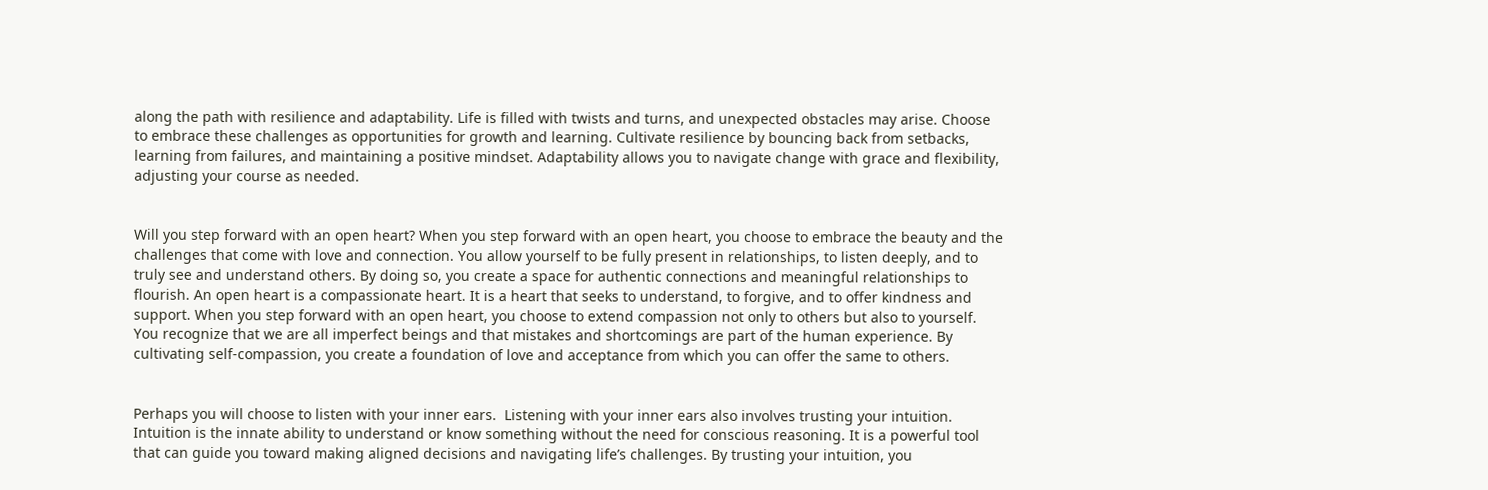along the path with resilience and adaptability. Life is filled with twists and turns, and unexpected obstacles may arise. Choose to embrace these challenges as opportunities for growth and learning. Cultivate resilience by bouncing back from setbacks, learning from failures, and maintaining a positive mindset. Adaptability allows you to navigate change with grace and flexibility, adjusting your course as needed.


Will you step forward with an open heart? When you step forward with an open heart, you choose to embrace the beauty and the challenges that come with love and connection. You allow yourself to be fully present in relationships, to listen deeply, and to truly see and understand others. By doing so, you create a space for authentic connections and meaningful relationships to flourish. An open heart is a compassionate heart. It is a heart that seeks to understand, to forgive, and to offer kindness and support. When you step forward with an open heart, you choose to extend compassion not only to others but also to yourself. You recognize that we are all imperfect beings and that mistakes and shortcomings are part of the human experience. By cultivating self-compassion, you create a foundation of love and acceptance from which you can offer the same to others.


Perhaps you will choose to listen with your inner ears.  Listening with your inner ears also involves trusting your intuition. Intuition is the innate ability to understand or know something without the need for conscious reasoning. It is a powerful tool that can guide you toward making aligned decisions and navigating life’s challenges. By trusting your intuition, you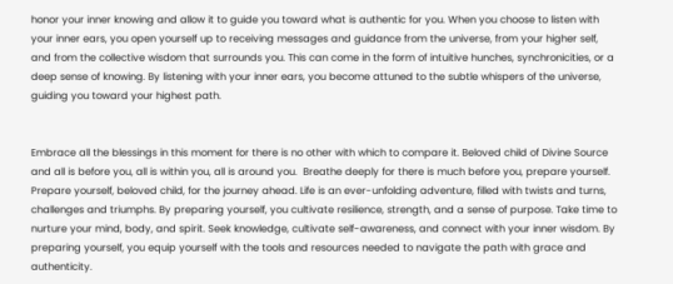honor your inner knowing and allow it to guide you toward what is authentic for you. When you choose to listen with your inner ears, you open yourself up to receiving messages and guidance from the universe, from your higher self, and from the collective wisdom that surrounds you. This can come in the form of intuitive hunches, synchronicities, or a deep sense of knowing. By listening with your inner ears, you become attuned to the subtle whispers of the universe, guiding you toward your highest path.


Embrace all the blessings in this moment for there is no other with which to compare it. Beloved child of Divine Source and all is before you, all is within you, all is around you.  Breathe deeply for there is much before you, prepare yourself. Prepare yourself, beloved child, for the journey ahead. Life is an ever-unfolding adventure, filled with twists and turns, challenges and triumphs. By preparing yourself, you cultivate resilience, strength, and a sense of purpose. Take time to nurture your mind, body, and spirit. Seek knowledge, cultivate self-awareness, and connect with your inner wisdom. By preparing yourself, you equip yourself with the tools and resources needed to navigate the path with grace and authenticity.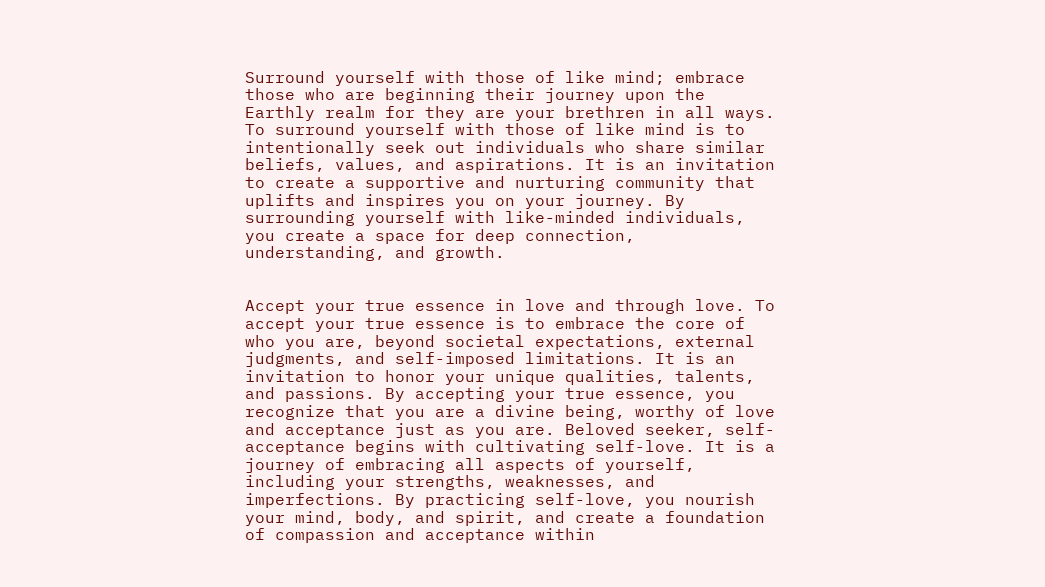Surround yourself with those of like mind; embrace those who are beginning their journey upon the Earthly realm for they are your brethren in all ways. To surround yourself with those of like mind is to intentionally seek out individuals who share similar beliefs, values, and aspirations. It is an invitation to create a supportive and nurturing community that uplifts and inspires you on your journey. By surrounding yourself with like-minded individuals, you create a space for deep connection, understanding, and growth.


Accept your true essence in love and through love. To accept your true essence is to embrace the core of who you are, beyond societal expectations, external judgments, and self-imposed limitations. It is an invitation to honor your unique qualities, talents, and passions. By accepting your true essence, you recognize that you are a divine being, worthy of love and acceptance just as you are. Beloved seeker, self-acceptance begins with cultivating self-love. It is a journey of embracing all aspects of yourself, including your strengths, weaknesses, and imperfections. By practicing self-love, you nourish your mind, body, and spirit, and create a foundation of compassion and acceptance within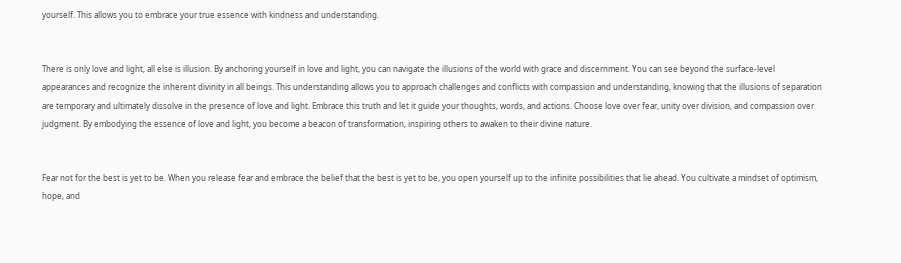yourself. This allows you to embrace your true essence with kindness and understanding.


There is only love and light, all else is illusion. By anchoring yourself in love and light, you can navigate the illusions of the world with grace and discernment. You can see beyond the surface-level appearances and recognize the inherent divinity in all beings. This understanding allows you to approach challenges and conflicts with compassion and understanding, knowing that the illusions of separation are temporary and ultimately dissolve in the presence of love and light. Embrace this truth and let it guide your thoughts, words, and actions. Choose love over fear, unity over division, and compassion over judgment. By embodying the essence of love and light, you become a beacon of transformation, inspiring others to awaken to their divine nature.


Fear not for the best is yet to be. When you release fear and embrace the belief that the best is yet to be, you open yourself up to the infinite possibilities that lie ahead. You cultivate a mindset of optimism, hope, and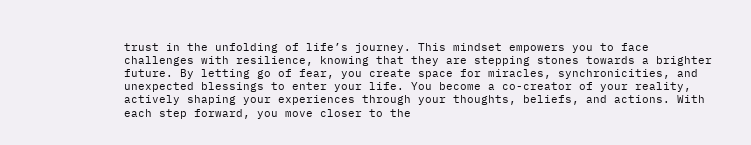trust in the unfolding of life’s journey. This mindset empowers you to face challenges with resilience, knowing that they are stepping stones towards a brighter future. By letting go of fear, you create space for miracles, synchronicities, and unexpected blessings to enter your life. You become a co-creator of your reality, actively shaping your experiences through your thoughts, beliefs, and actions. With each step forward, you move closer to the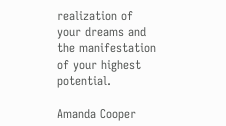realization of your dreams and the manifestation of your highest potential.

Amanda Cooper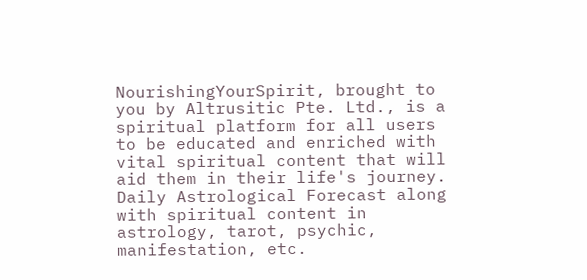NourishingYourSpirit, brought to you by Altrusitic Pte. Ltd., is a spiritual platform for all users to be educated and enriched with vital spiritual content that will aid them in their life's journey. Daily Astrological Forecast along with spiritual content in astrology, tarot, psychic, manifestation, etc.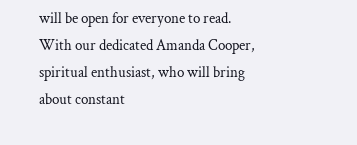will be open for everyone to read. With our dedicated Amanda Cooper, spiritual enthusiast, who will bring about constant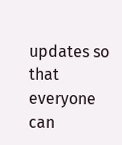updates so that everyone can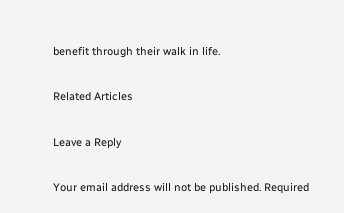benefit through their walk in life.

Related Articles

Leave a Reply

Your email address will not be published. Required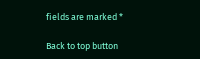fields are marked *

Back to top button